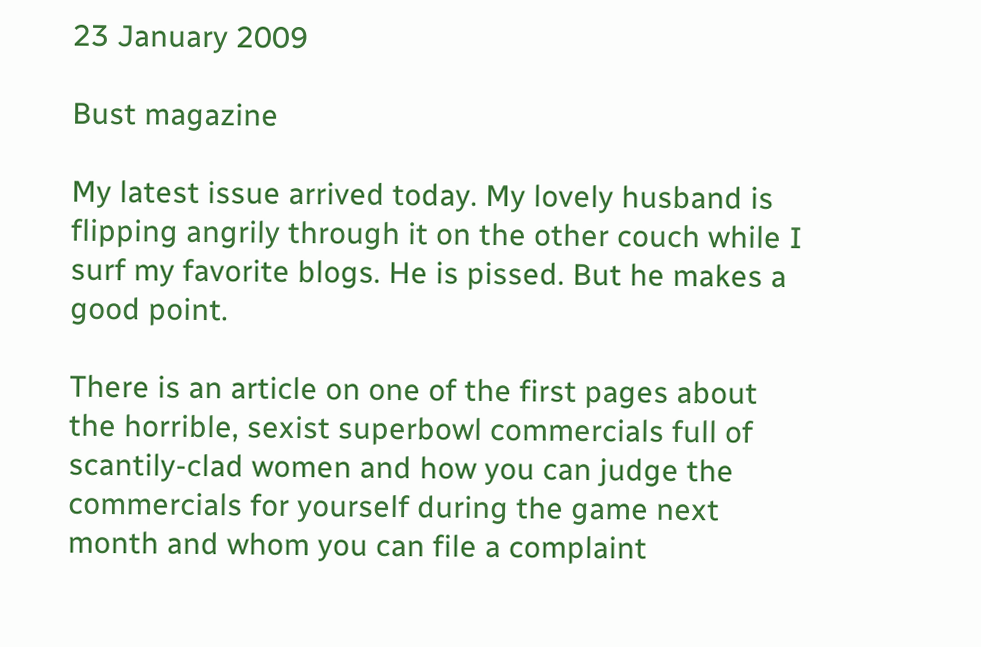23 January 2009

Bust magazine

My latest issue arrived today. My lovely husband is flipping angrily through it on the other couch while I surf my favorite blogs. He is pissed. But he makes a good point.

There is an article on one of the first pages about the horrible, sexist superbowl commercials full of scantily-clad women and how you can judge the commercials for yourself during the game next month and whom you can file a complaint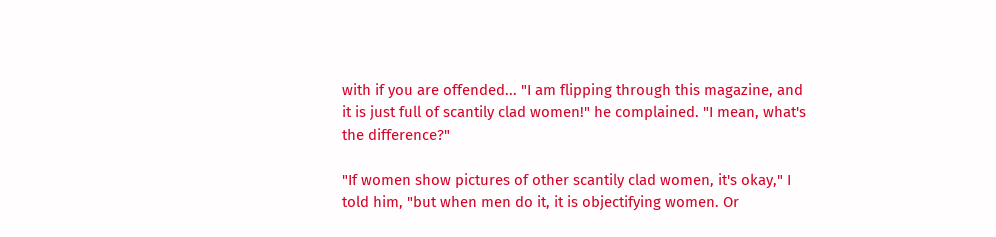with if you are offended... "I am flipping through this magazine, and it is just full of scantily clad women!" he complained. "I mean, what's the difference?"

"If women show pictures of other scantily clad women, it's okay," I told him, "but when men do it, it is objectifying women. Or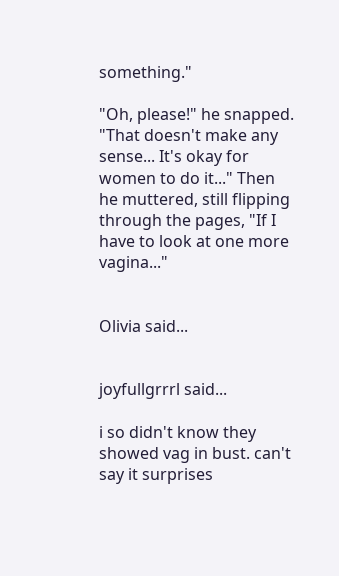something."

"Oh, please!" he snapped. "That doesn't make any sense... It's okay for women to do it..." Then he muttered, still flipping through the pages, "If I have to look at one more vagina..."


Olivia said...


joyfullgrrrl said...

i so didn't know they showed vag in bust. can't say it surprises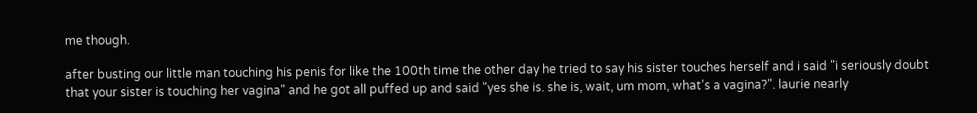me though.

after busting our little man touching his penis for like the 100th time the other day he tried to say his sister touches herself and i said "i seriously doubt that your sister is touching her vagina" and he got all puffed up and said "yes she is. she is, wait, um mom, what's a vagina?". laurie nearly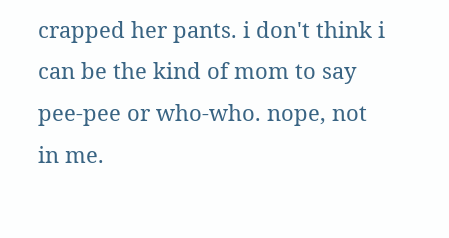crapped her pants. i don't think i can be the kind of mom to say pee-pee or who-who. nope, not in me.